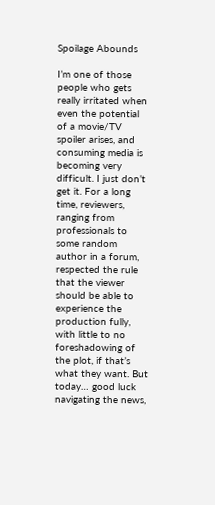Spoilage Abounds

I’m one of those people who gets really irritated when even the potential of a movie/TV spoiler arises, and consuming media is becoming very difficult. I just don’t get it. For a long time, reviewers, ranging from professionals to some random author in a forum, respected the rule that the viewer should be able to experience the production fully, with little to no foreshadowing of the plot, if that’s what they want. But today… good luck navigating the news,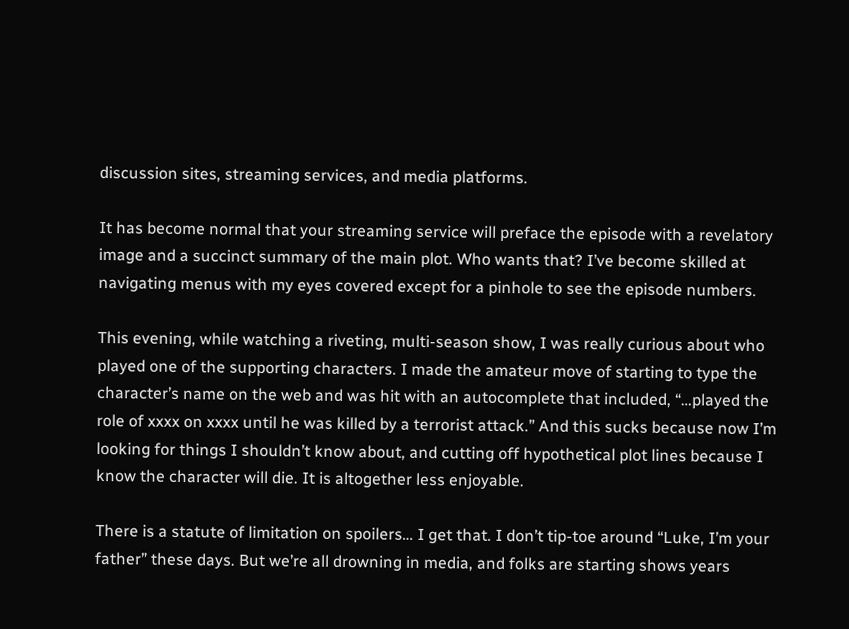discussion sites, streaming services, and media platforms.

It has become normal that your streaming service will preface the episode with a revelatory image and a succinct summary of the main plot. Who wants that? I’ve become skilled at navigating menus with my eyes covered except for a pinhole to see the episode numbers.

This evening, while watching a riveting, multi-season show, I was really curious about who played one of the supporting characters. I made the amateur move of starting to type the character’s name on the web and was hit with an autocomplete that included, “…played the role of xxxx on xxxx until he was killed by a terrorist attack.” And this sucks because now I’m looking for things I shouldn’t know about, and cutting off hypothetical plot lines because I know the character will die. It is altogether less enjoyable.

There is a statute of limitation on spoilers… I get that. I don’t tip-toe around “Luke, I’m your father” these days. But we’re all drowning in media, and folks are starting shows years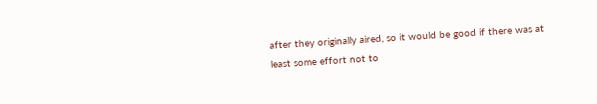after they originally aired, so it would be good if there was at least some effort not to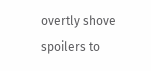overtly shove spoilers to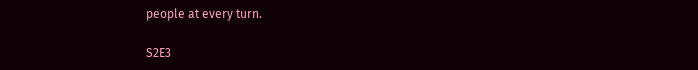people at every turn.

S2E3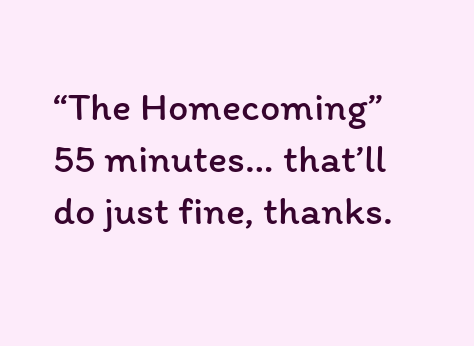“The Homecoming” 55 minutes… that’ll do just fine, thanks.